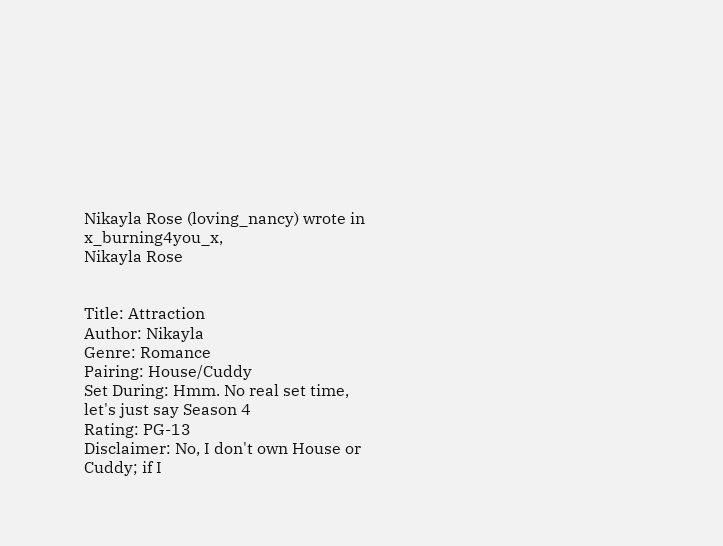Nikayla Rose (loving_nancy) wrote in x_burning4you_x,
Nikayla Rose


Title: Attraction
Author: Nikayla
Genre: Romance
Pairing: House/Cuddy
Set During: Hmm. No real set time, let's just say Season 4
Rating: PG-13
Disclaimer: No, I don't own House or Cuddy; if I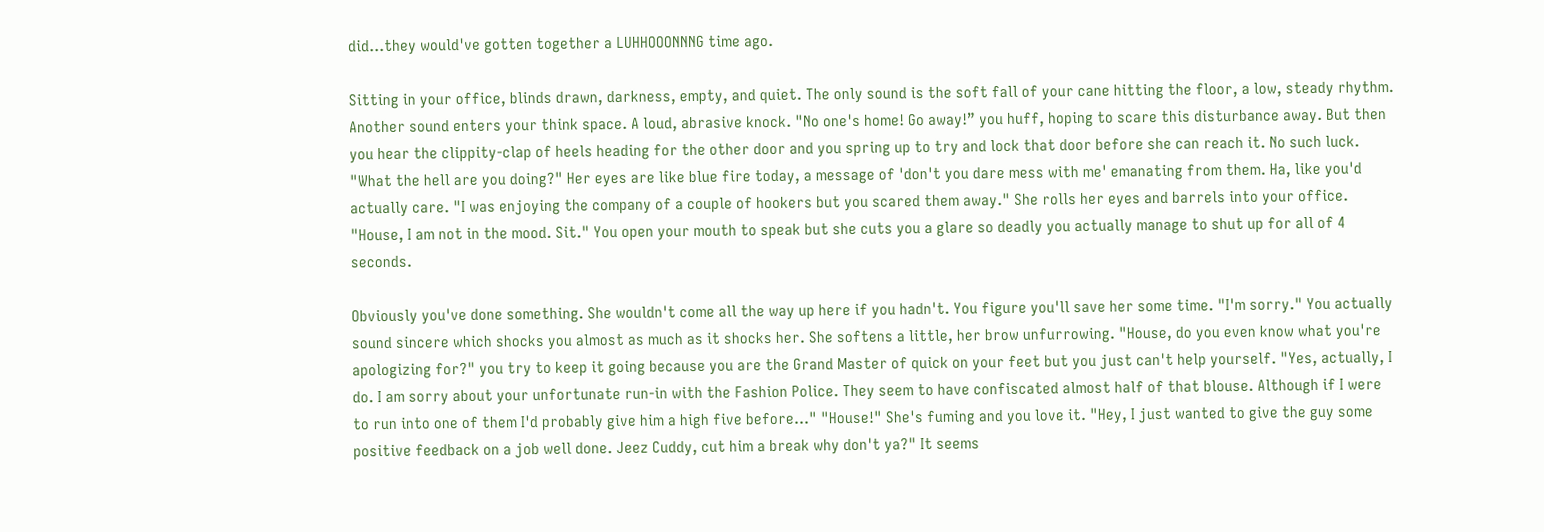did...they would've gotten together a LUHHOOONNNG time ago.

Sitting in your office, blinds drawn, darkness, empty, and quiet. The only sound is the soft fall of your cane hitting the floor, a low, steady rhythm. Another sound enters your think space. A loud, abrasive knock. "No one's home! Go away!” you huff, hoping to scare this disturbance away. But then you hear the clippity-clap of heels heading for the other door and you spring up to try and lock that door before she can reach it. No such luck. "What the hell are you doing?" Her eyes are like blue fire today, a message of 'don't you dare mess with me' emanating from them. Ha, like you'd actually care. "I was enjoying the company of a couple of hookers but you scared them away." She rolls her eyes and barrels into your office. "House, I am not in the mood. Sit." You open your mouth to speak but she cuts you a glare so deadly you actually manage to shut up for all of 4 seconds.

Obviously you've done something. She wouldn't come all the way up here if you hadn't. You figure you'll save her some time. "I'm sorry." You actually sound sincere which shocks you almost as much as it shocks her. She softens a little, her brow unfurrowing. "House, do you even know what you're apologizing for?" you try to keep it going because you are the Grand Master of quick on your feet but you just can't help yourself. "Yes, actually, I do. I am sorry about your unfortunate run-in with the Fashion Police. They seem to have confiscated almost half of that blouse. Although if I were to run into one of them I'd probably give him a high five before..." "House!" She's fuming and you love it. "Hey, I just wanted to give the guy some positive feedback on a job well done. Jeez Cuddy, cut him a break why don't ya?" It seems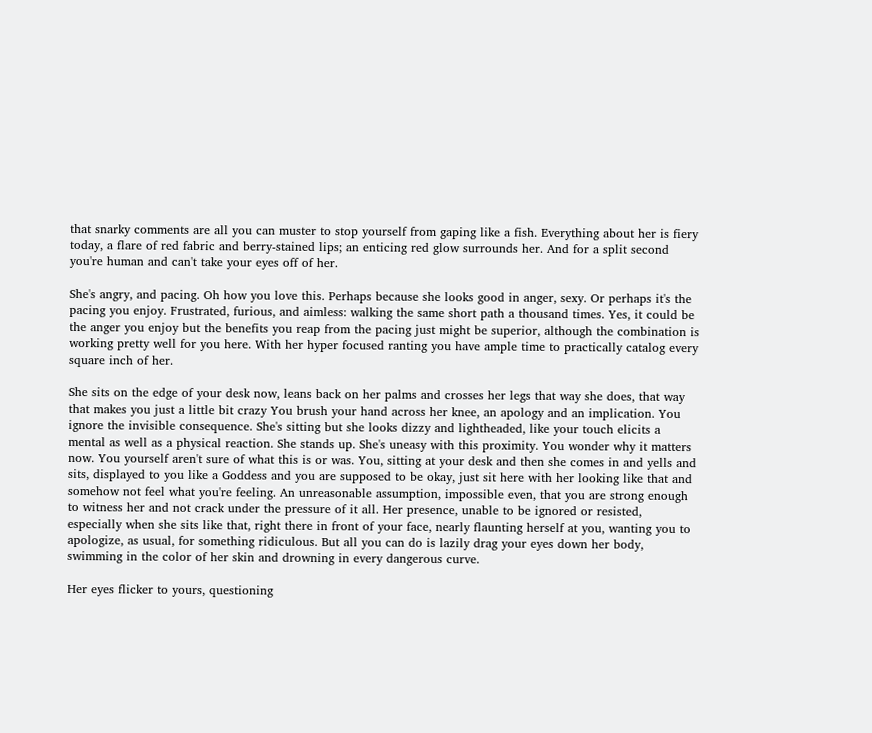that snarky comments are all you can muster to stop yourself from gaping like a fish. Everything about her is fiery today, a flare of red fabric and berry-stained lips; an enticing red glow surrounds her. And for a split second you're human and can't take your eyes off of her.

She's angry, and pacing. Oh how you love this. Perhaps because she looks good in anger, sexy. Or perhaps it's the pacing you enjoy. Frustrated, furious, and aimless: walking the same short path a thousand times. Yes, it could be the anger you enjoy but the benefits you reap from the pacing just might be superior, although the combination is working pretty well for you here. With her hyper focused ranting you have ample time to practically catalog every square inch of her.

She sits on the edge of your desk now, leans back on her palms and crosses her legs that way she does, that way that makes you just a little bit crazy You brush your hand across her knee, an apology and an implication. You ignore the invisible consequence. She's sitting but she looks dizzy and lightheaded, like your touch elicits a mental as well as a physical reaction. She stands up. She's uneasy with this proximity. You wonder why it matters now. You yourself aren't sure of what this is or was. You, sitting at your desk and then she comes in and yells and sits, displayed to you like a Goddess and you are supposed to be okay, just sit here with her looking like that and somehow not feel what you're feeling. An unreasonable assumption, impossible even, that you are strong enough to witness her and not crack under the pressure of it all. Her presence, unable to be ignored or resisted, especially when she sits like that, right there in front of your face, nearly flaunting herself at you, wanting you to apologize, as usual, for something ridiculous. But all you can do is lazily drag your eyes down her body, swimming in the color of her skin and drowning in every dangerous curve.

Her eyes flicker to yours, questioning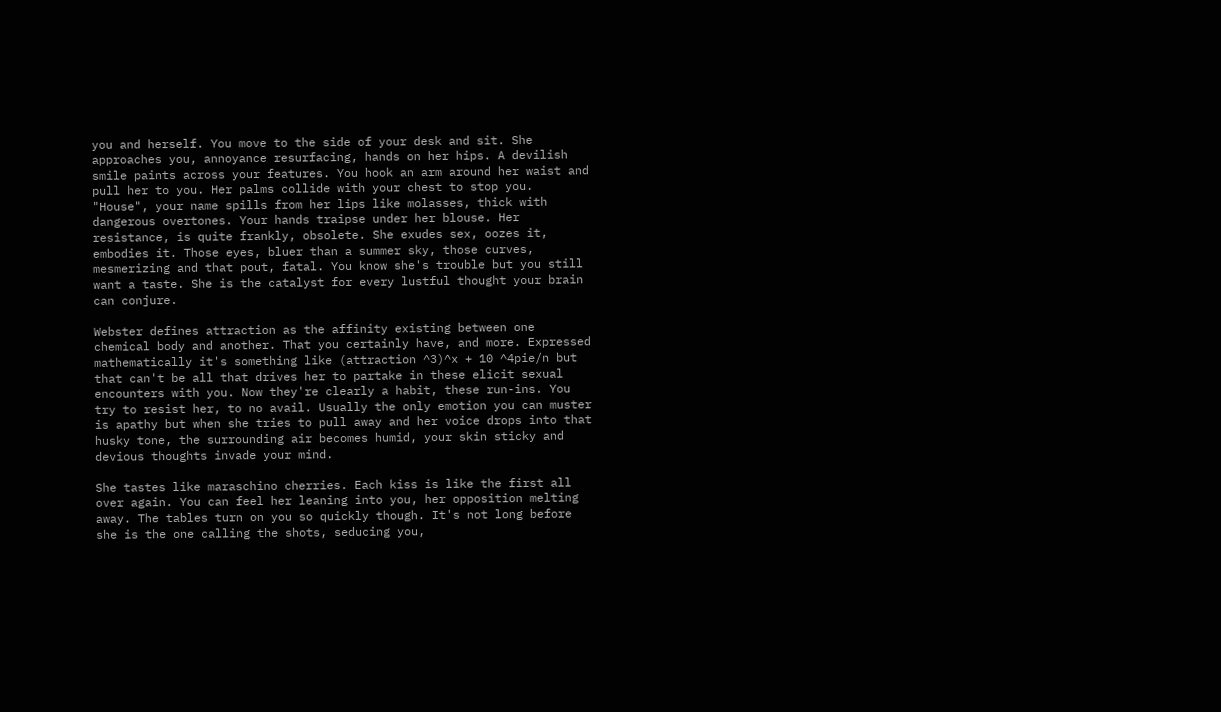you and herself. You move to the side of your desk and sit. She approaches you, annoyance resurfacing, hands on her hips. A devilish smile paints across your features. You hook an arm around her waist and pull her to you. Her palms collide with your chest to stop you. "House", your name spills from her lips like molasses, thick with dangerous overtones. Your hands traipse under her blouse. Her resistance, is quite frankly, obsolete. She exudes sex, oozes it, embodies it. Those eyes, bluer than a summer sky, those curves, mesmerizing and that pout, fatal. You know she's trouble but you still want a taste. She is the catalyst for every lustful thought your brain can conjure.

Webster defines attraction as the affinity existing between one chemical body and another. That you certainly have, and more. Expressed mathematically it's something like (attraction ^3)^x + 10 ^4pie/n but that can't be all that drives her to partake in these elicit sexual encounters with you. Now they're clearly a habit, these run-ins. You try to resist her, to no avail. Usually the only emotion you can muster is apathy but when she tries to pull away and her voice drops into that husky tone, the surrounding air becomes humid, your skin sticky and devious thoughts invade your mind.

She tastes like maraschino cherries. Each kiss is like the first all over again. You can feel her leaning into you, her opposition melting away. The tables turn on you so quickly though. It's not long before she is the one calling the shots, seducing you,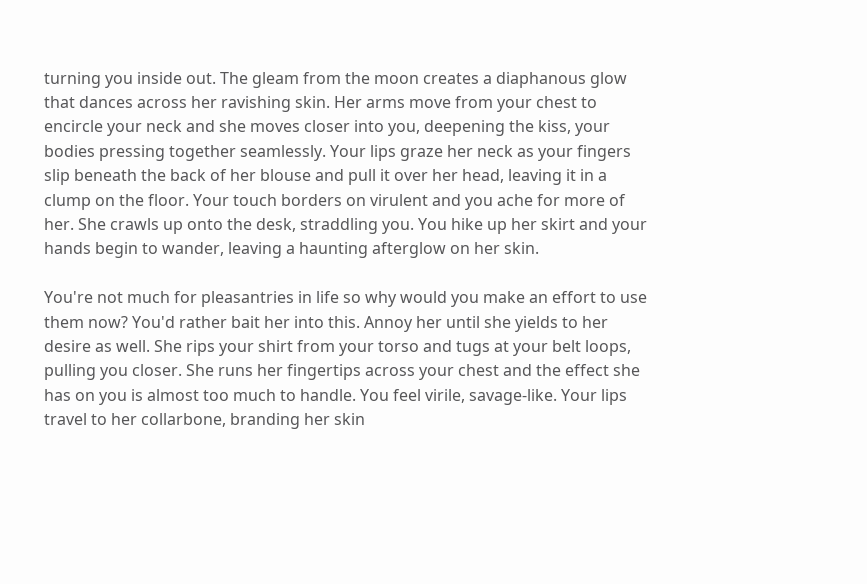turning you inside out. The gleam from the moon creates a diaphanous glow that dances across her ravishing skin. Her arms move from your chest to encircle your neck and she moves closer into you, deepening the kiss, your bodies pressing together seamlessly. Your lips graze her neck as your fingers slip beneath the back of her blouse and pull it over her head, leaving it in a clump on the floor. Your touch borders on virulent and you ache for more of her. She crawls up onto the desk, straddling you. You hike up her skirt and your hands begin to wander, leaving a haunting afterglow on her skin.

You're not much for pleasantries in life so why would you make an effort to use them now? You'd rather bait her into this. Annoy her until she yields to her desire as well. She rips your shirt from your torso and tugs at your belt loops, pulling you closer. She runs her fingertips across your chest and the effect she has on you is almost too much to handle. You feel virile, savage-like. Your lips travel to her collarbone, branding her skin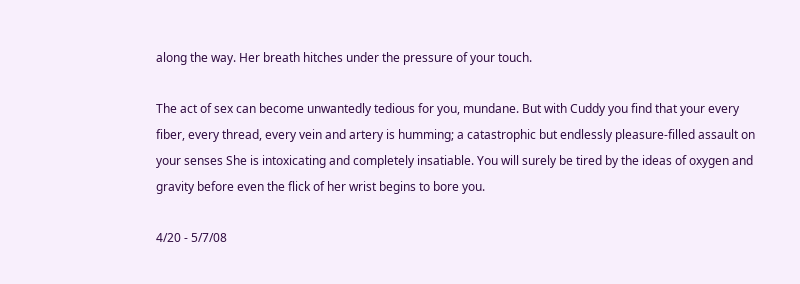along the way. Her breath hitches under the pressure of your touch.

The act of sex can become unwantedly tedious for you, mundane. But with Cuddy you find that your every fiber, every thread, every vein and artery is humming; a catastrophic but endlessly pleasure-filled assault on your senses She is intoxicating and completely insatiable. You will surely be tired by the ideas of oxygen and gravity before even the flick of her wrist begins to bore you.

4/20 - 5/7/08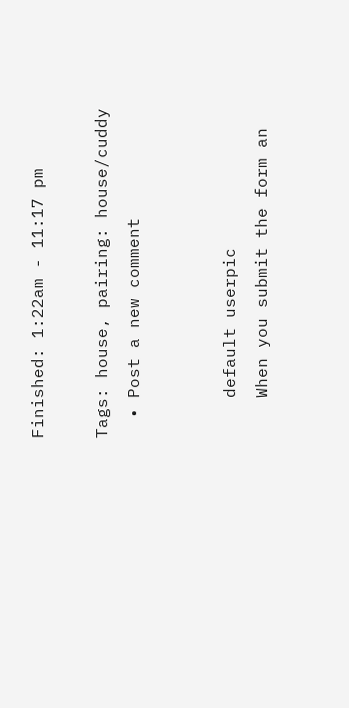Finished: 1:22am - 11:17 pm

Tags: house, pairing: house/cuddy
  • Post a new comment


    default userpic
    When you submit the form an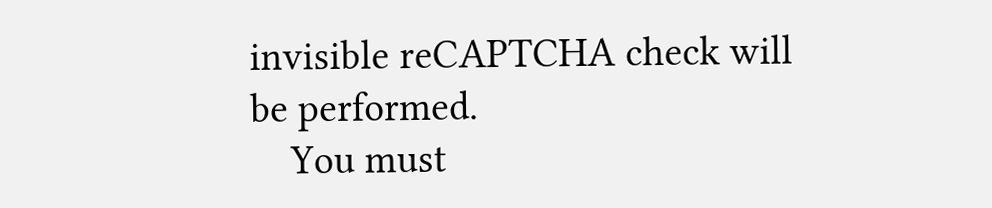invisible reCAPTCHA check will be performed.
    You must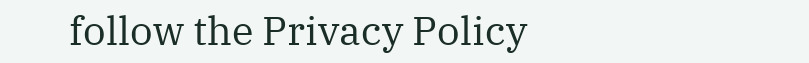follow the Privacy Policy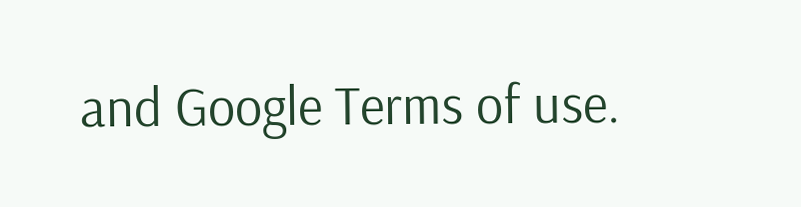and Google Terms of use.